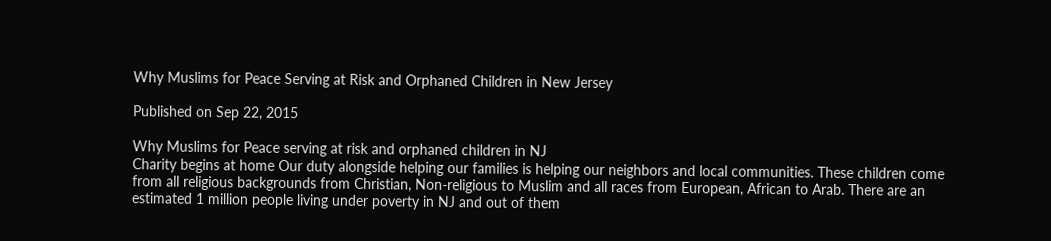Why Muslims for Peace Serving at Risk and Orphaned Children in New Jersey

Published on Sep 22, 2015

Why Muslims for Peace serving at risk and orphaned children in NJ
Charity begins at home Our duty alongside helping our families is helping our neighbors and local communities. These children come from all religious backgrounds from Christian, Non-religious to Muslim and all races from European, African to Arab. There are an estimated 1 million people living under poverty in NJ and out of them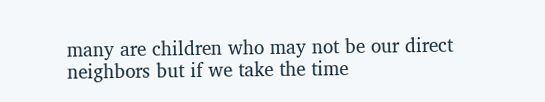many are children who may not be our direct neighbors but if we take the time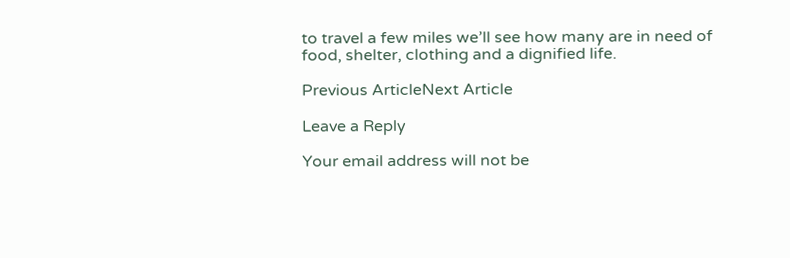to travel a few miles we’ll see how many are in need of food, shelter, clothing and a dignified life.

Previous ArticleNext Article

Leave a Reply

Your email address will not be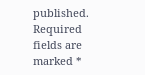published. Required fields are marked *